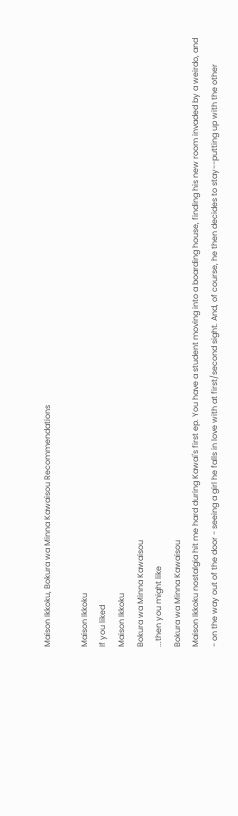Maison Ikkoku, Bokura wa Minna Kawaisou Recommendations

Maison Ikkoku
If you liked
Maison Ikkoku
Bokura wa Minna Kawaisou
...then you might like
Bokura wa Minna Kawaisou
Maison Ikkoku nostalgia hit me hard during Kawai's first ep. You have a student moving into a boarding house, finding his new room invaded by a weirdo, and - on the way out of the door - seeing a girl he falls in love with at first/second sight. And, of course, he then decides to stay--putting up with the other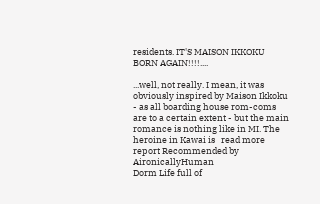residents. IT'S MAISON IKKOKU BORN AGAIN!!!!....

...well, not really. I mean, it was obviously inspired by Maison Ikkoku - as all boarding house rom-coms are to a certain extent - but the main romance is nothing like in MI. The heroine in Kawai is   read more
report Recommended by AironicallyHuman
Dorm Life full of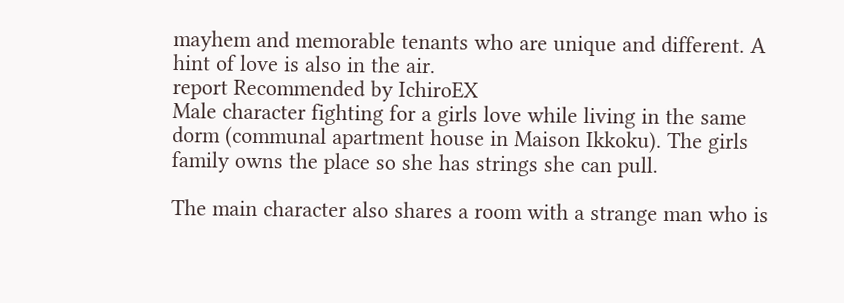mayhem and memorable tenants who are unique and different. A hint of love is also in the air.
report Recommended by IchiroEX
Male character fighting for a girls love while living in the same dorm (communal apartment house in Maison Ikkoku). The girls family owns the place so she has strings she can pull.

The main character also shares a room with a strange man who is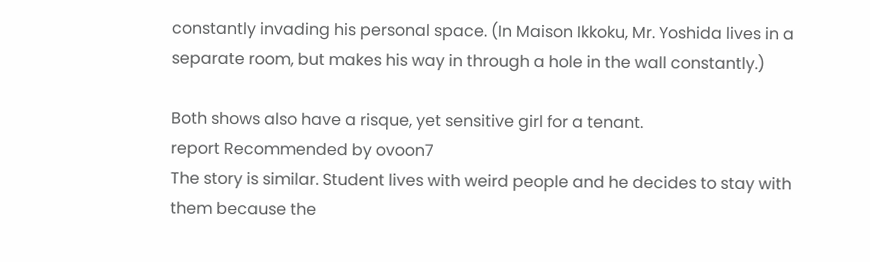constantly invading his personal space. (In Maison Ikkoku, Mr. Yoshida lives in a separate room, but makes his way in through a hole in the wall constantly.)

Both shows also have a risque, yet sensitive girl for a tenant.
report Recommended by ovoon7
The story is similar. Student lives with weird people and he decides to stay with them because the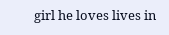girl he loves lives in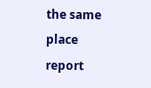the same place
report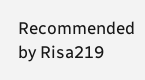Recommended by Risa219